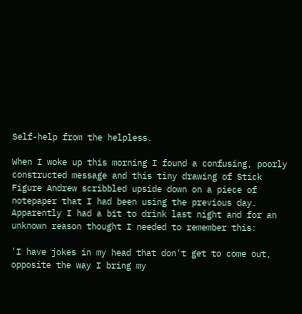Self-help from the helpless.

When I woke up this morning I found a confusing, poorly constructed message and this tiny drawing of Stick Figure Andrew scribbled upside down on a piece of notepaper that I had been using the previous day. Apparently I had a bit to drink last night and for an unknown reason thought I needed to remember this:

'I have jokes in my head that don't get to come out, opposite the way I bring my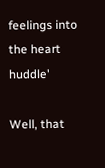feelings into the heart huddle'

Well, that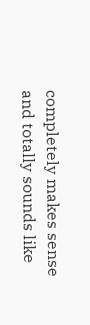completely makes sense and totally sounds like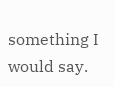something I would say.